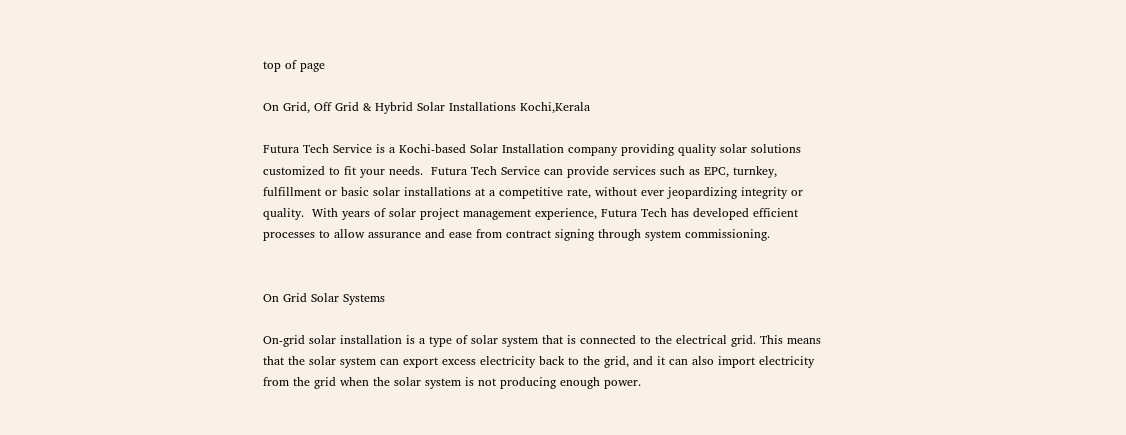top of page

On Grid, Off Grid & Hybrid Solar Installations Kochi,Kerala

Futura Tech Service is a Kochi-based Solar Installation company providing quality solar solutions customized to fit your needs.  Futura Tech Service can provide services such as EPC, turnkey, fulfillment or basic solar installations at a competitive rate, without ever jeopardizing integrity or quality.  With years of solar project management experience, Futura Tech has developed efficient processes to allow assurance and ease from contract signing through system commissioning.


On Grid Solar Systems

On-grid solar installation is a type of solar system that is connected to the electrical grid. This means that the solar system can export excess electricity back to the grid, and it can also import electricity from the grid when the solar system is not producing enough power.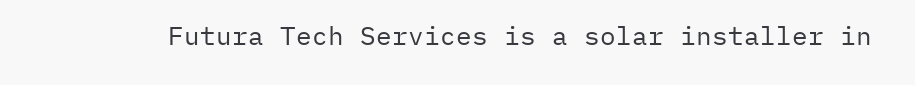Futura Tech Services is a solar installer in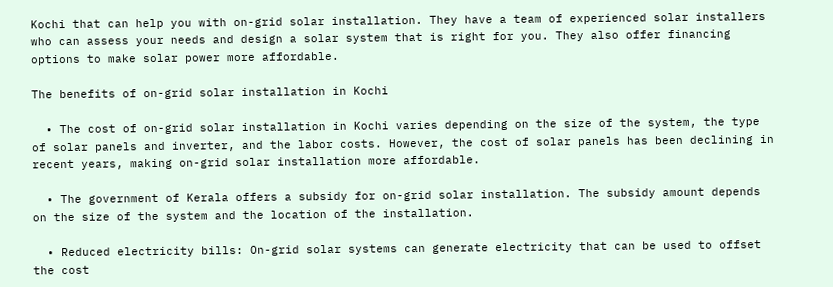Kochi that can help you with on-grid solar installation. They have a team of experienced solar installers who can assess your needs and design a solar system that is right for you. They also offer financing options to make solar power more affordable.

The benefits of on-grid solar installation in Kochi

  • The cost of on-grid solar installation in Kochi varies depending on the size of the system, the type of solar panels and inverter, and the labor costs. However, the cost of solar panels has been declining in recent years, making on-grid solar installation more affordable.

  • The government of Kerala offers a subsidy for on-grid solar installation. The subsidy amount depends on the size of the system and the location of the installation.

  • Reduced electricity bills: On-grid solar systems can generate electricity that can be used to offset the cost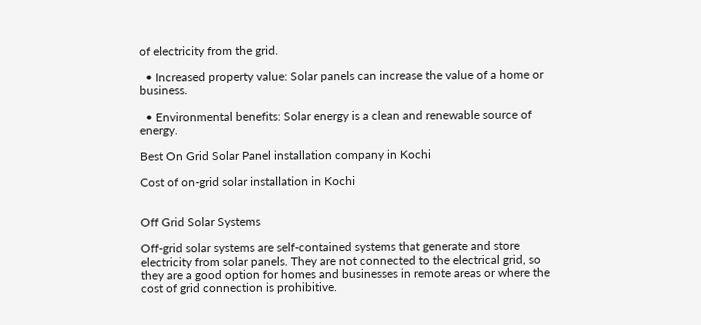of electricity from the grid.

  • Increased property value: Solar panels can increase the value of a home or business.

  • Environmental benefits: Solar energy is a clean and renewable source of energy.

Best On Grid Solar Panel installation company in Kochi

Cost of on-grid solar installation in Kochi


Off Grid Solar Systems

Off-grid solar systems are self-contained systems that generate and store electricity from solar panels. They are not connected to the electrical grid, so they are a good option for homes and businesses in remote areas or where the cost of grid connection is prohibitive.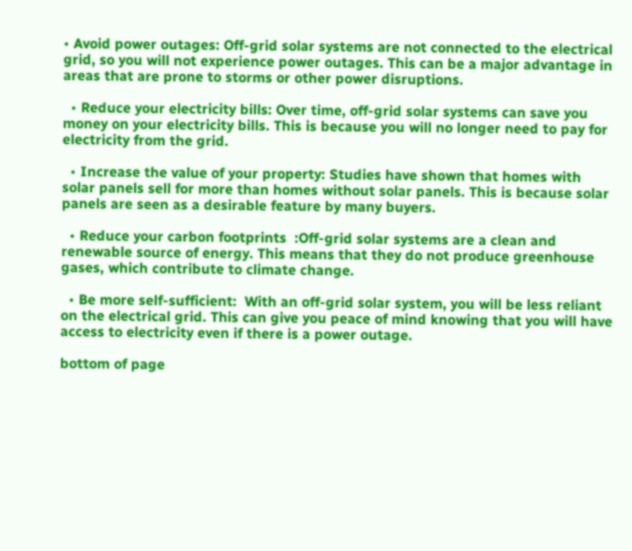• Avoid power outages: Off-grid solar systems are not connected to the electrical grid, so you will not experience power outages. This can be a major advantage in areas that are prone to storms or other power disruptions.

  • Reduce your electricity bills: Over time, off-grid solar systems can save you money on your electricity bills. This is because you will no longer need to pay for electricity from the grid.

  • Increase the value of your property: Studies have shown that homes with solar panels sell for more than homes without solar panels. This is because solar panels are seen as a desirable feature by many buyers.

  • Reduce your carbon footprints  :Off-grid solar systems are a clean and renewable source of energy. This means that they do not produce greenhouse gases, which contribute to climate change.

  • Be more self-sufficient:  With an off-grid solar system, you will be less reliant on the electrical grid. This can give you peace of mind knowing that you will have access to electricity even if there is a power outage.

bottom of page